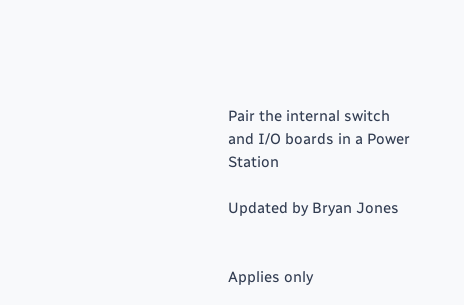Pair the internal switch and I/O boards in a Power Station

Updated by Bryan Jones


Applies only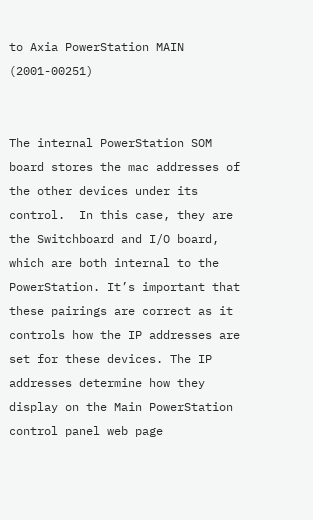to Axia PowerStation MAIN (2001-00251)


The internal PowerStation SOM board stores the mac addresses of the other devices under its control.  In this case, they are the Switchboard and I/O board, which are both internal to the PowerStation. It’s important that these pairings are correct as it controls how the IP addresses are set for these devices. The IP addresses determine how they display on the Main PowerStation control panel web page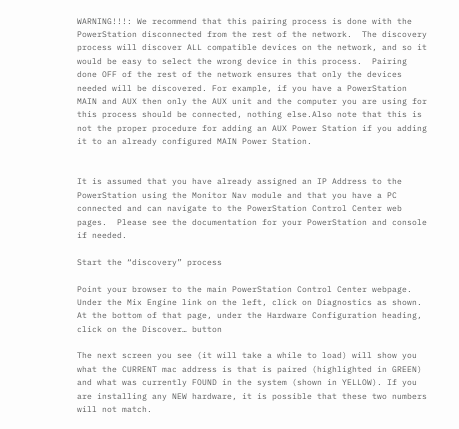WARNING!!!: We recommend that this pairing process is done with the PowerStation disconnected from the rest of the network.  The discovery process will discover ALL compatible devices on the network, and so it would be easy to select the wrong device in this process.  Pairing done OFF of the rest of the network ensures that only the devices needed will be discovered. For example, if you have a PowerStation MAIN and AUX then only the AUX unit and the computer you are using for this process should be connected, nothing else.Also note that this is not the proper procedure for adding an AUX Power Station if you adding it to an already configured MAIN Power Station.


It is assumed that you have already assigned an IP Address to the PowerStation using the Monitor Nav module and that you have a PC connected and can navigate to the PowerStation Control Center web pages.  Please see the documentation for your PowerStation and console if needed.

Start the “discovery” process

Point your browser to the main PowerStation Control Center webpage.  Under the Mix Engine link on the left, click on Diagnostics as shown. At the bottom of that page, under the Hardware Configuration heading, click on the Discover… button

The next screen you see (it will take a while to load) will show you what the CURRENT mac address is that is paired (highlighted in GREEN) and what was currently FOUND in the system (shown in YELLOW). If you are installing any NEW hardware, it is possible that these two numbers will not match.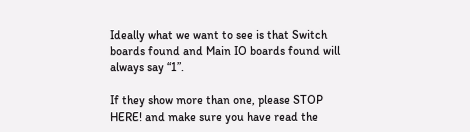Ideally what we want to see is that Switch boards found and Main IO boards found will always say “1”.

If they show more than one, please STOP HERE! and make sure you have read the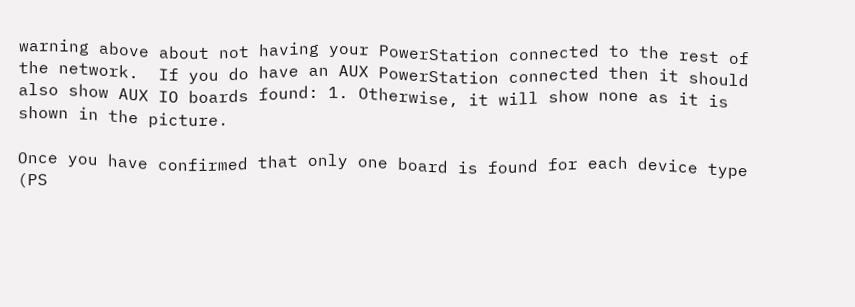warning above about not having your PowerStation connected to the rest of the network.  If you do have an AUX PowerStation connected then it should also show AUX IO boards found: 1. Otherwise, it will show none as it is shown in the picture.

Once you have confirmed that only one board is found for each device type (PS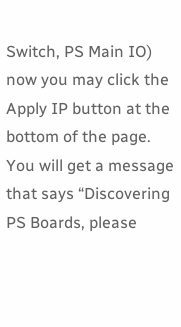Switch, PS Main IO) now you may click the Apply IP button at the bottom of the page.  You will get a message that says “Discovering PS Boards, please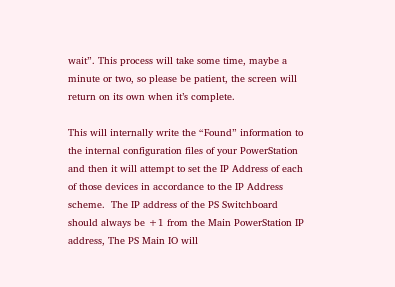wait”. This process will take some time, maybe a minute or two, so please be patient, the screen will return on its own when it’s complete.

This will internally write the “Found” information to the internal configuration files of your PowerStation and then it will attempt to set the IP Address of each of those devices in accordance to the IP Address scheme.  The IP address of the PS Switchboard should always be +1 from the Main PowerStation IP address, The PS Main IO will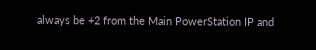always be +2 from the Main PowerStation IP and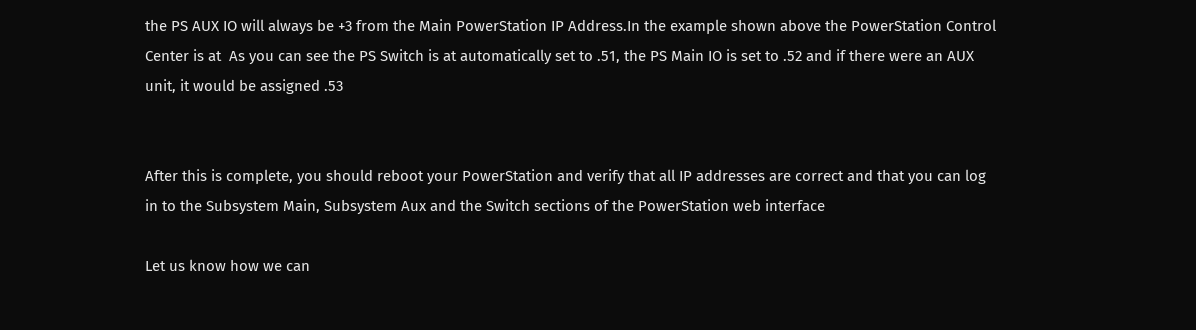the PS AUX IO will always be +3 from the Main PowerStation IP Address.In the example shown above the PowerStation Control Center is at  As you can see the PS Switch is at automatically set to .51, the PS Main IO is set to .52 and if there were an AUX unit, it would be assigned .53


After this is complete, you should reboot your PowerStation and verify that all IP addresses are correct and that you can log in to the Subsystem Main, Subsystem Aux and the Switch sections of the PowerStation web interface

Let us know how we can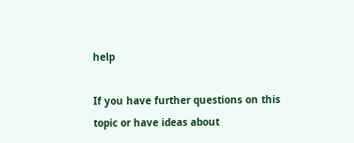help

If you have further questions on this topic or have ideas about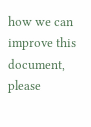how we can improve this document, please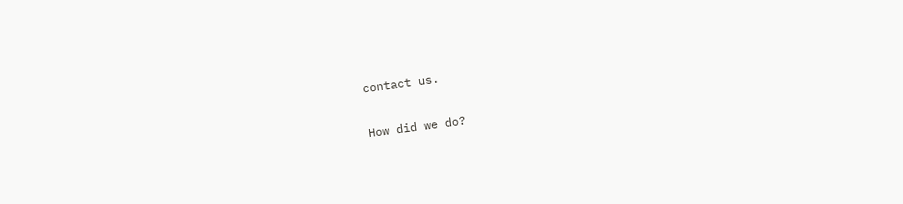contact us.

How did we do?